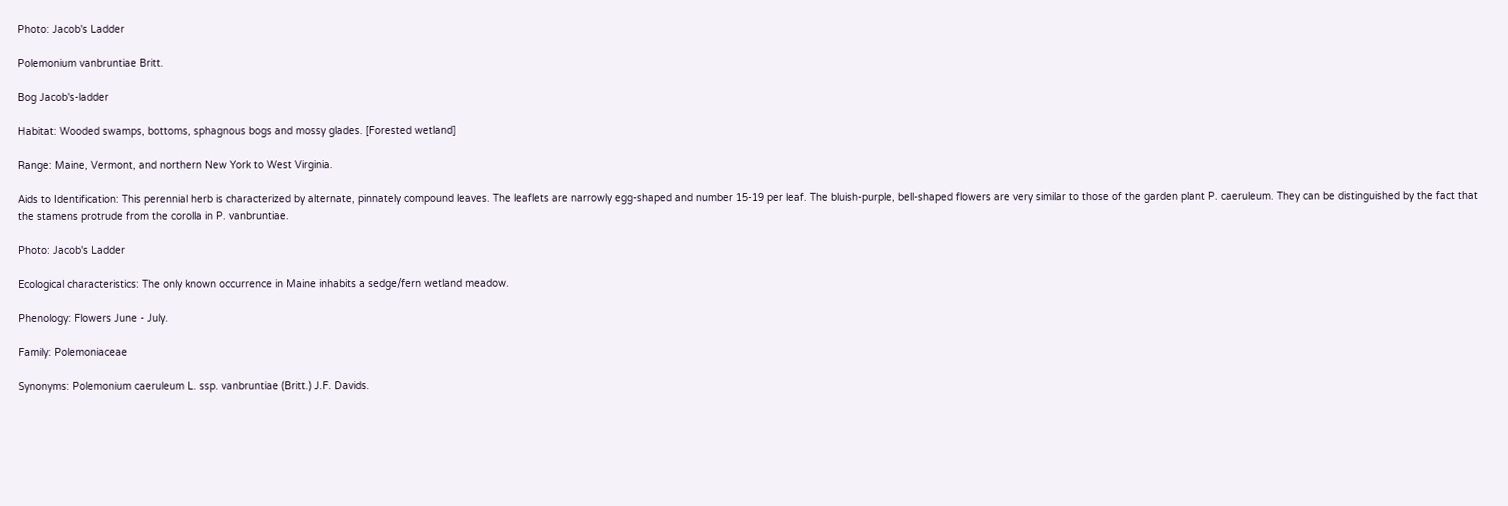Photo: Jacob's Ladder

Polemonium vanbruntiae Britt.

Bog Jacob's-ladder

Habitat: Wooded swamps, bottoms, sphagnous bogs and mossy glades. [Forested wetland]

Range: Maine, Vermont, and northern New York to West Virginia.

Aids to Identification: This perennial herb is characterized by alternate, pinnately compound leaves. The leaflets are narrowly egg-shaped and number 15-19 per leaf. The bluish-purple, bell-shaped flowers are very similar to those of the garden plant P. caeruleum. They can be distinguished by the fact that the stamens protrude from the corolla in P. vanbruntiae.

Photo: Jacob's Ladder

Ecological characteristics: The only known occurrence in Maine inhabits a sedge/fern wetland meadow.

Phenology: Flowers June - July.

Family: Polemoniaceae

Synonyms: Polemonium caeruleum L. ssp. vanbruntiae (Britt.) J.F. Davids.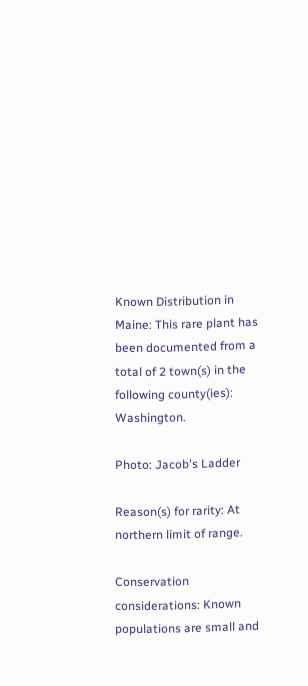Known Distribution in Maine: This rare plant has been documented from a total of 2 town(s) in the following county(ies): Washington.

Photo: Jacob's Ladder

Reason(s) for rarity: At northern limit of range.

Conservation considerations: Known populations are small and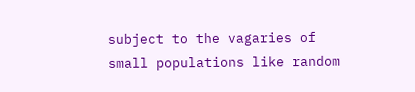subject to the vagaries of small populations like random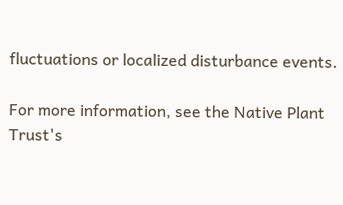fluctuations or localized disturbance events.

For more information, see the Native Plant Trust's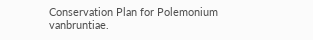Conservation Plan for Polemonium vanbruntiae.